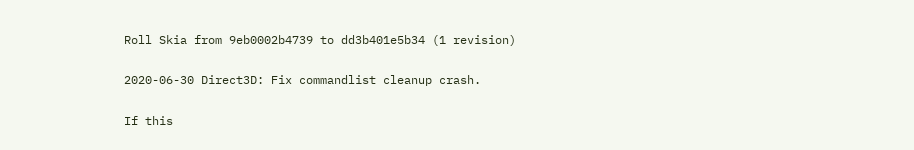Roll Skia from 9eb0002b4739 to dd3b401e5b34 (1 revision)

2020-06-30 Direct3D: Fix commandlist cleanup crash.

If this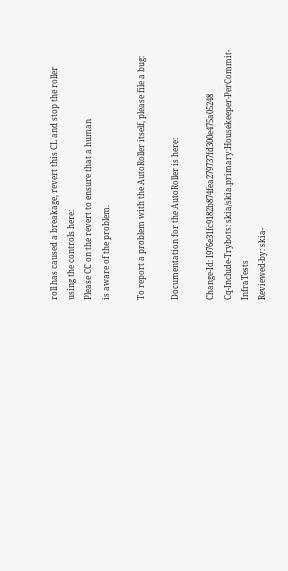roll has caused a breakage, revert this CL and stop the roller
using the controls here:
Please CC on the revert to ensure that a human
is aware of the problem.

To report a problem with the AutoRoller itself, please file a bug:

Documentation for the AutoRoller is here:

Change-Id: I976e31fc9182b874fea279737fd300e475a05248
Cq-Include-Trybots: skia/skia.primary:Housekeeper-PerCommit-InfraTests
Reviewed-by: skia-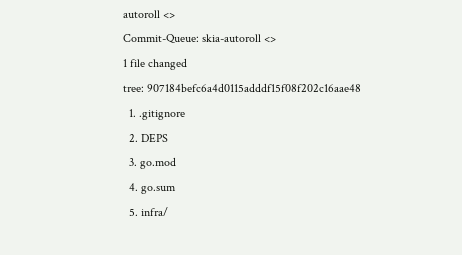autoroll <>
Commit-Queue: skia-autoroll <>
1 file changed
tree: 907184befc6a4d0115adddf15f08f202c16aae48
  1. .gitignore
  2. DEPS
  3. go.mod
  4. go.sum
  5. infra/